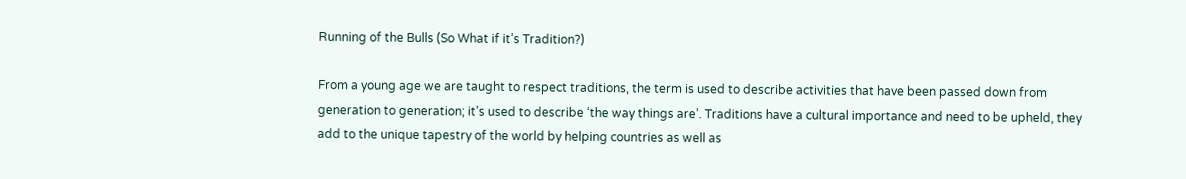Running of the Bulls (So What if it’s Tradition?)

From a young age we are taught to respect traditions, the term is used to describe activities that have been passed down from generation to generation; it’s used to describe ‘the way things are’. Traditions have a cultural importance and need to be upheld, they add to the unique tapestry of the world by helping countries as well as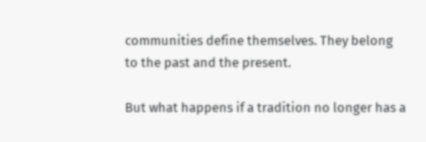communities define themselves. They belong to the past and the present.

But what happens if a tradition no longer has a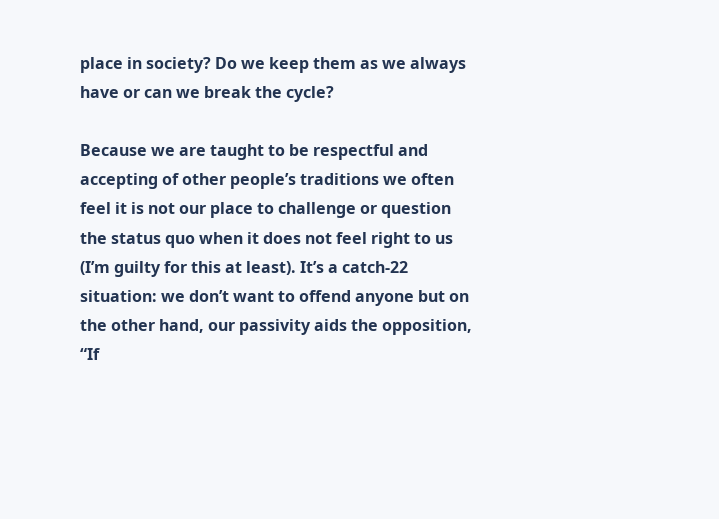place in society? Do we keep them as we always have or can we break the cycle?

Because we are taught to be respectful and accepting of other people’s traditions we often feel it is not our place to challenge or question the status quo when it does not feel right to us (I’m guilty for this at least). It’s a catch-22 situation: we don’t want to offend anyone but on the other hand, our passivity aids the opposition, “If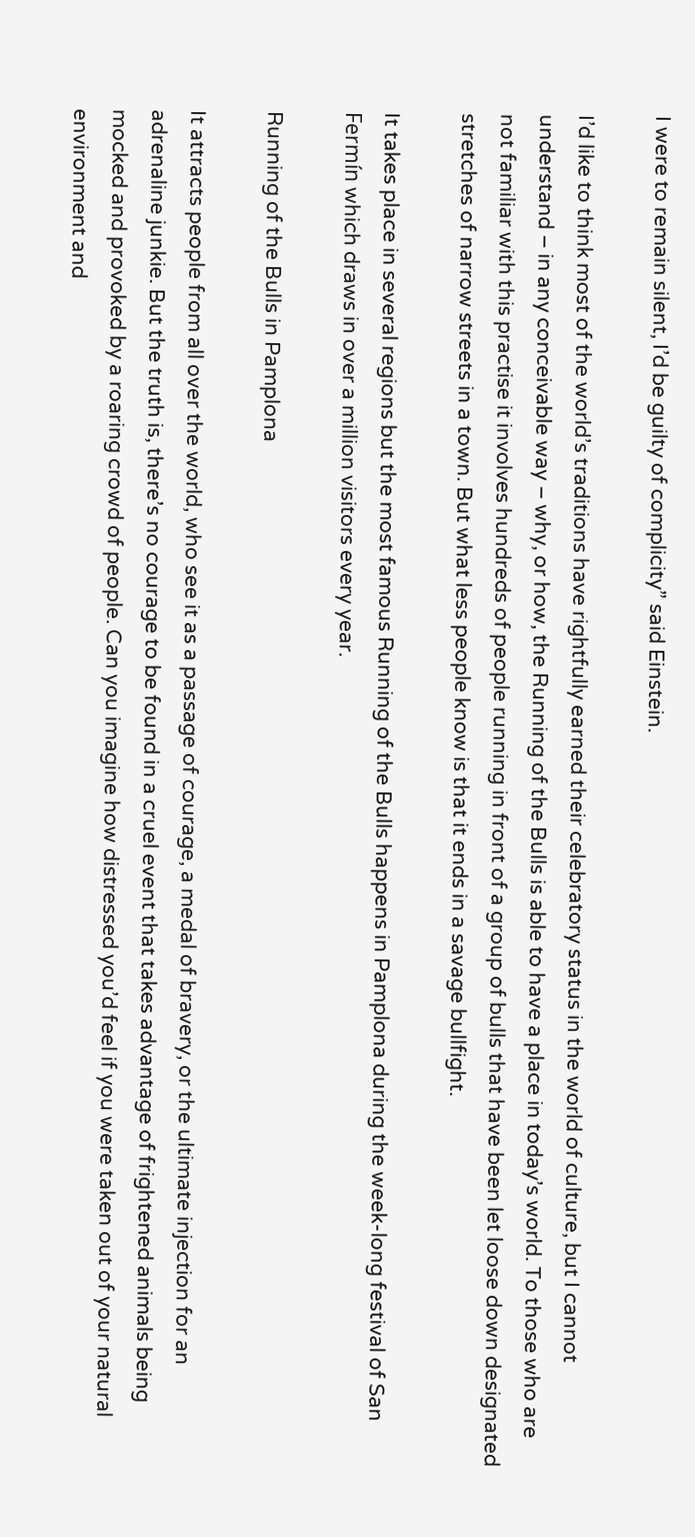I were to remain silent, I’d be guilty of complicity” said Einstein.

I’d like to think most of the world’s traditions have rightfully earned their celebratory status in the world of culture, but I cannot understand – in any conceivable way – why, or how, the Running of the Bulls is able to have a place in today’s world. To those who are not familiar with this practise it involves hundreds of people running in front of a group of bulls that have been let loose down designated stretches of narrow streets in a town. But what less people know is that it ends in a savage bullfight.

It takes place in several regions but the most famous Running of the Bulls happens in Pamplona during the week-long festival of San Fermín which draws in over a million visitors every year.

Running of the Bulls in Pamplona

It attracts people from all over the world, who see it as a passage of courage, a medal of bravery, or the ultimate injection for an adrenaline junkie. But the truth is, there’s no courage to be found in a cruel event that takes advantage of frightened animals being mocked and provoked by a roaring crowd of people. Can you imagine how distressed you’d feel if you were taken out of your natural environment and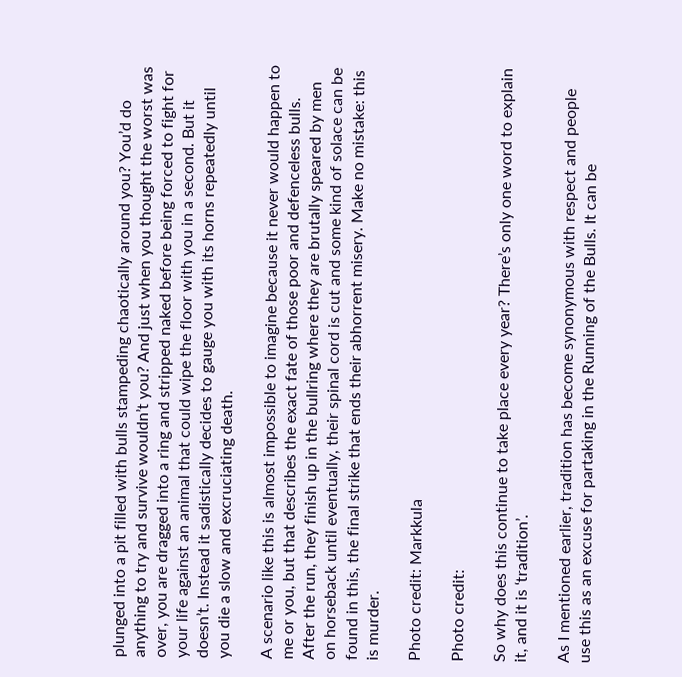plunged into a pit filled with bulls stampeding chaotically around you? You’d do anything to try and survive wouldn’t you? And just when you thought the worst was over, you are dragged into a ring and stripped naked before being forced to fight for your life against an animal that could wipe the floor with you in a second. But it doesn’t. Instead it sadistically decides to gauge you with its horns repeatedly until you die a slow and excruciating death.

A scenario like this is almost impossible to imagine because it never would happen to me or you, but that describes the exact fate of those poor and defenceless bulls. After the run, they finish up in the bullring where they are brutally speared by men on horseback until eventually, their spinal cord is cut and some kind of solace can be found in this, the final strike that ends their abhorrent misery. Make no mistake: this is murder.

Photo credit: Markkula

Photo credit:

So why does this continue to take place every year? There’s only one word to explain it, and it is ‘tradition’.

As I mentioned earlier, tradition has become synonymous with respect and people use this as an excuse for partaking in the Running of the Bulls. It can be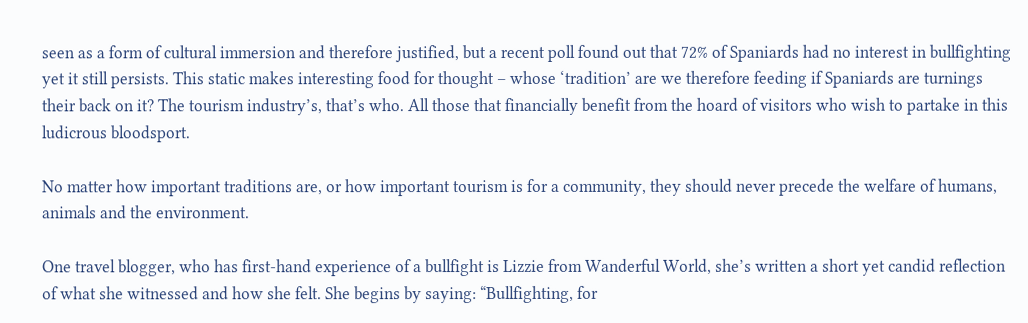seen as a form of cultural immersion and therefore justified, but a recent poll found out that 72% of Spaniards had no interest in bullfighting yet it still persists. This static makes interesting food for thought – whose ‘tradition’ are we therefore feeding if Spaniards are turnings their back on it? The tourism industry’s, that’s who. All those that financially benefit from the hoard of visitors who wish to partake in this ludicrous bloodsport.

No matter how important traditions are, or how important tourism is for a community, they should never precede the welfare of humans, animals and the environment.

One travel blogger, who has first-hand experience of a bullfight is Lizzie from Wanderful World, she’s written a short yet candid reflection of what she witnessed and how she felt. She begins by saying: “Bullfighting, for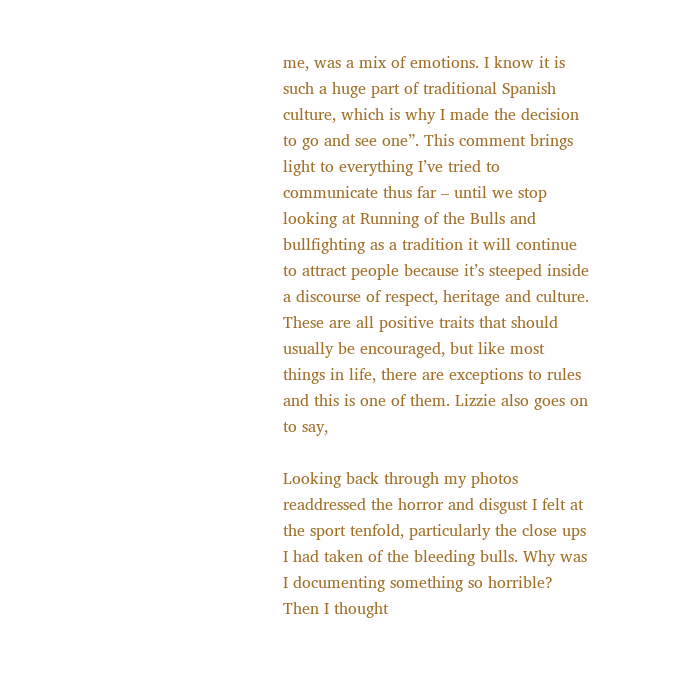me, was a mix of emotions. I know it is such a huge part of traditional Spanish culture, which is why I made the decision to go and see one”. This comment brings light to everything I’ve tried to communicate thus far – until we stop looking at Running of the Bulls and bullfighting as a tradition it will continue to attract people because it’s steeped inside a discourse of respect, heritage and culture. These are all positive traits that should usually be encouraged, but like most things in life, there are exceptions to rules and this is one of them. Lizzie also goes on to say,

Looking back through my photos readdressed the horror and disgust I felt at the sport tenfold, particularly the close ups I had taken of the bleeding bulls. Why was I documenting something so horrible? Then I thought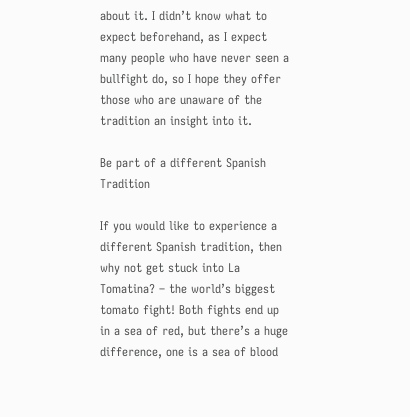about it. I didn’t know what to expect beforehand, as I expect many people who have never seen a bullfight do, so I hope they offer those who are unaware of the tradition an insight into it.

Be part of a different Spanish Tradition

If you would like to experience a different Spanish tradition, then why not get stuck into La Tomatina? – the world’s biggest tomato fight! Both fights end up in a sea of red, but there’s a huge difference, one is a sea of blood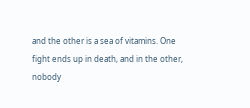and the other is a sea of vitamins. One fight ends up in death, and in the other, nobody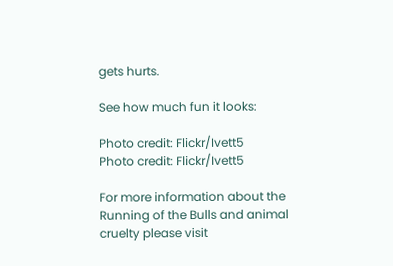gets hurts.

See how much fun it looks:

Photo credit: Flickr/Ivett5
Photo credit: Flickr/Ivett5

For more information about the Running of the Bulls and animal cruelty please visit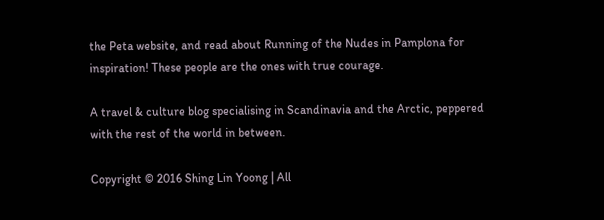the Peta website, and read about Running of the Nudes in Pamplona for inspiration! These people are the ones with true courage.

A travel & culture blog specialising in Scandinavia and the Arctic, peppered with the rest of the world in between.

Copyright © 2016 Shing Lin Yoong | All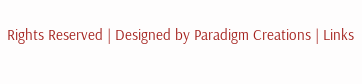Rights Reserved | Designed by Paradigm Creations | Links